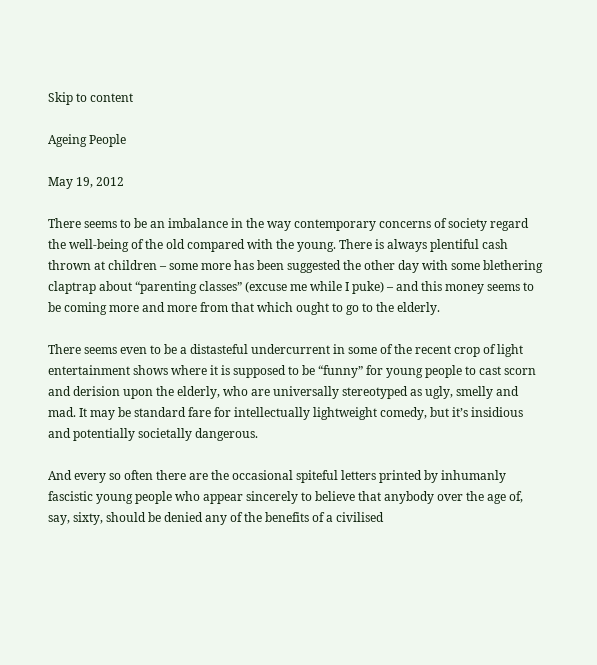Skip to content

Ageing People

May 19, 2012

There seems to be an imbalance in the way contemporary concerns of society regard the well-being of the old compared with the young. There is always plentiful cash thrown at children – some more has been suggested the other day with some blethering claptrap about “parenting classes” (excuse me while I puke) – and this money seems to be coming more and more from that which ought to go to the elderly.

There seems even to be a distasteful undercurrent in some of the recent crop of light entertainment shows where it is supposed to be “funny” for young people to cast scorn and derision upon the elderly, who are universally stereotyped as ugly, smelly and mad. It may be standard fare for intellectually lightweight comedy, but it’s insidious and potentially societally dangerous.

And every so often there are the occasional spiteful letters printed by inhumanly fascistic young people who appear sincerely to believe that anybody over the age of, say, sixty, should be denied any of the benefits of a civilised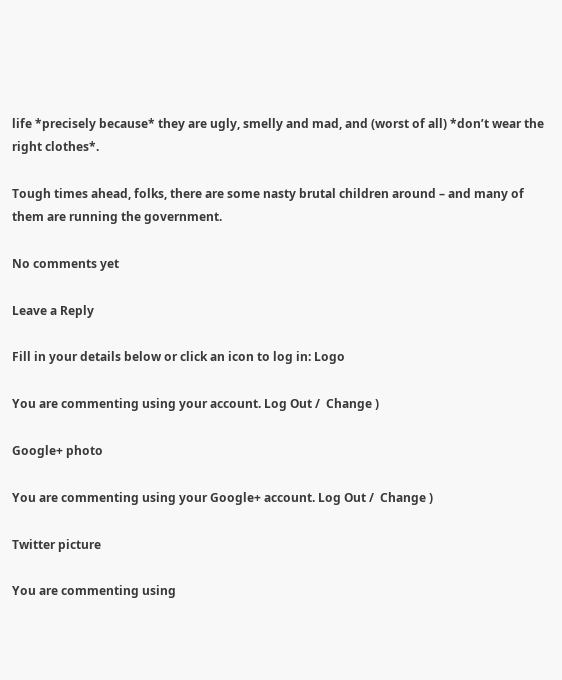life *precisely because* they are ugly, smelly and mad, and (worst of all) *don’t wear the right clothes*.

Tough times ahead, folks, there are some nasty brutal children around – and many of them are running the government.

No comments yet

Leave a Reply

Fill in your details below or click an icon to log in: Logo

You are commenting using your account. Log Out /  Change )

Google+ photo

You are commenting using your Google+ account. Log Out /  Change )

Twitter picture

You are commenting using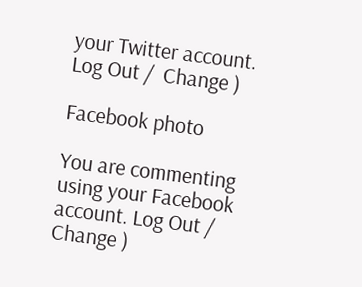your Twitter account. Log Out /  Change )

Facebook photo

You are commenting using your Facebook account. Log Out /  Change )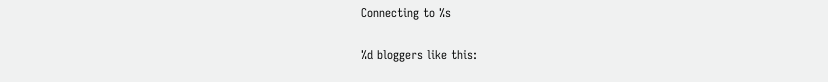Connecting to %s

%d bloggers like this: